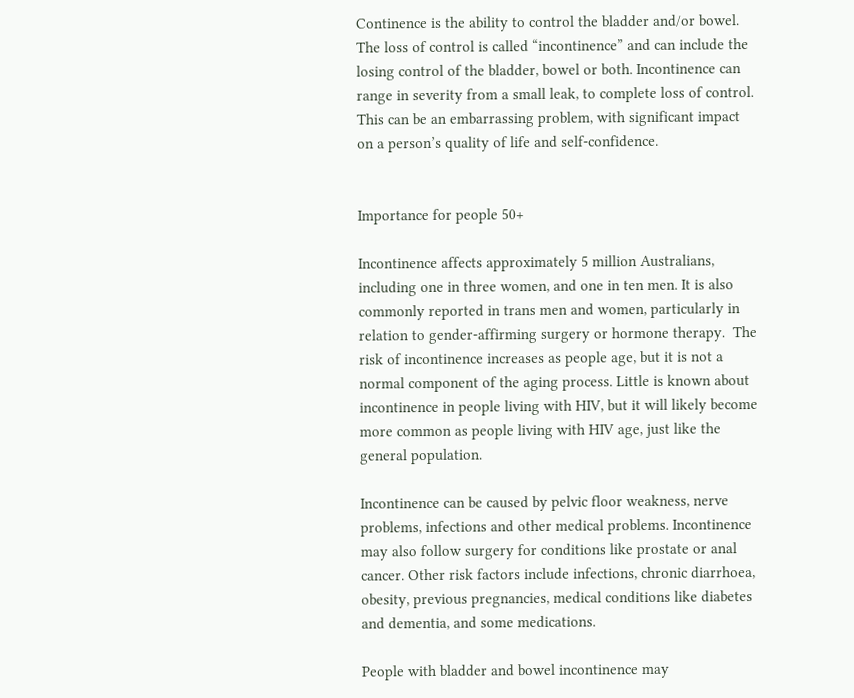Continence is the ability to control the bladder and/or bowel. The loss of control is called “incontinence” and can include the losing control of the bladder, bowel or both. Incontinence can range in severity from a small leak, to complete loss of control. This can be an embarrassing problem, with significant impact on a person’s quality of life and self-confidence.


Importance for people 50+

Incontinence affects approximately 5 million Australians, including one in three women, and one in ten men. It is also commonly reported in trans men and women, particularly in relation to gender-affirming surgery or hormone therapy.  The risk of incontinence increases as people age, but it is not a normal component of the aging process. Little is known about incontinence in people living with HIV, but it will likely become more common as people living with HIV age, just like the general population.

Incontinence can be caused by pelvic floor weakness, nerve problems, infections and other medical problems. Incontinence may also follow surgery for conditions like prostate or anal cancer. Other risk factors include infections, chronic diarrhoea, obesity, previous pregnancies, medical conditions like diabetes and dementia, and some medications.

People with bladder and bowel incontinence may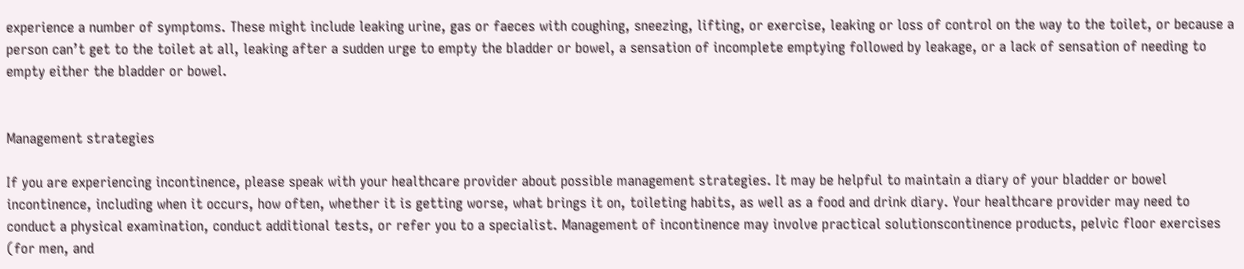experience a number of symptoms. These might include leaking urine, gas or faeces with coughing, sneezing, lifting, or exercise, leaking or loss of control on the way to the toilet, or because a person can’t get to the toilet at all, leaking after a sudden urge to empty the bladder or bowel, a sensation of incomplete emptying followed by leakage, or a lack of sensation of needing to empty either the bladder or bowel.


Management strategies

If you are experiencing incontinence, please speak with your healthcare provider about possible management strategies. It may be helpful to maintain a diary of your bladder or bowel incontinence, including when it occurs, how often, whether it is getting worse, what brings it on, toileting habits, as well as a food and drink diary. Your healthcare provider may need to conduct a physical examination, conduct additional tests, or refer you to a specialist. Management of incontinence may involve practical solutionscontinence products, pelvic floor exercises (for men, and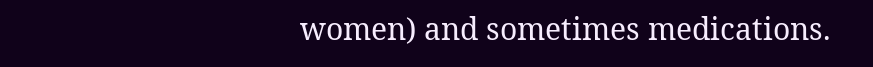women) and sometimes medications.